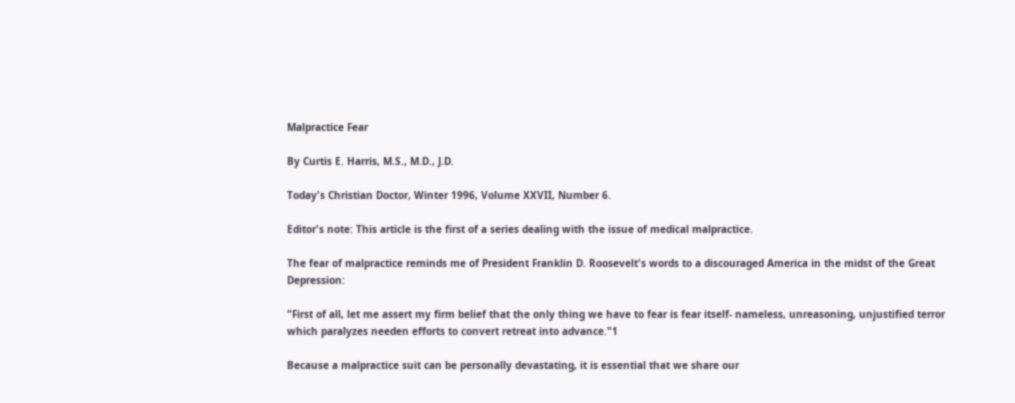Malpractice Fear

By Curtis E. Harris, M.S., M.D., J.D.

Today's Christian Doctor, Winter 1996, Volume XXVII, Number 6.

Editor's note: This article is the first of a series dealing with the issue of medical malpractice.

The fear of malpractice reminds me of President Franklin D. Roosevelt's words to a discouraged America in the midst of the Great Depression:

"First of all, let me assert my firm belief that the only thing we have to fear is fear itself- nameless, unreasoning, unjustified terror which paralyzes needen efforts to convert retreat into advance."1

Because a malpractice suit can be personally devastating, it is essential that we share our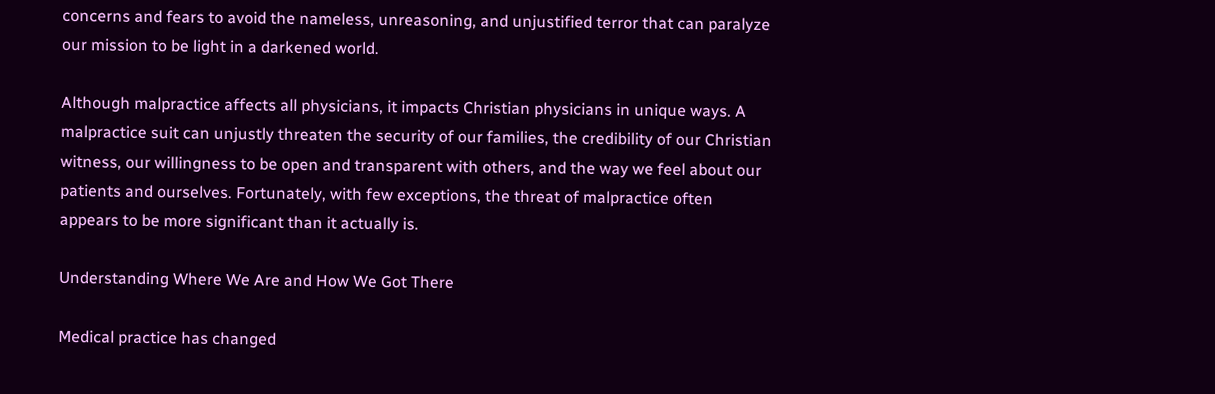concerns and fears to avoid the nameless, unreasoning, and unjustified terror that can paralyze our mission to be light in a darkened world.

Although malpractice affects all physicians, it impacts Christian physicians in unique ways. A malpractice suit can unjustly threaten the security of our families, the credibility of our Christian witness, our willingness to be open and transparent with others, and the way we feel about our patients and ourselves. Fortunately, with few exceptions, the threat of malpractice often appears to be more significant than it actually is.

Understanding Where We Are and How We Got There

Medical practice has changed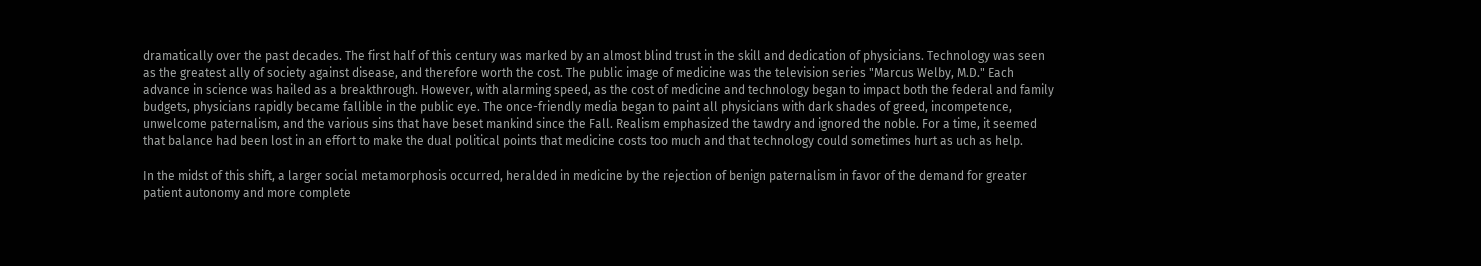dramatically over the past decades. The first half of this century was marked by an almost blind trust in the skill and dedication of physicians. Technology was seen as the greatest ally of society against disease, and therefore worth the cost. The public image of medicine was the television series "Marcus Welby, M.D." Each advance in science was hailed as a breakthrough. However, with alarming speed, as the cost of medicine and technology began to impact both the federal and family budgets, physicians rapidly became fallible in the public eye. The once-friendly media began to paint all physicians with dark shades of greed, incompetence, unwelcome paternalism, and the various sins that have beset mankind since the Fall. Realism emphasized the tawdry and ignored the noble. For a time, it seemed that balance had been lost in an effort to make the dual political points that medicine costs too much and that technology could sometimes hurt as uch as help.

In the midst of this shift, a larger social metamorphosis occurred, heralded in medicine by the rejection of benign paternalism in favor of the demand for greater patient autonomy and more complete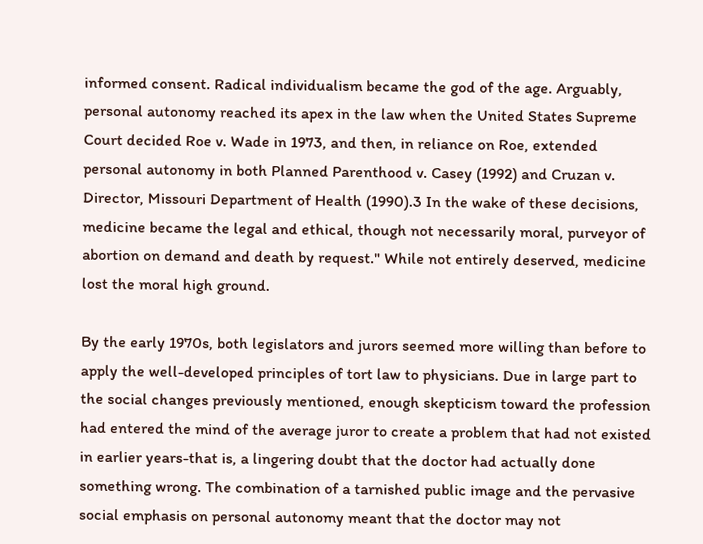informed consent. Radical individualism became the god of the age. Arguably, personal autonomy reached its apex in the law when the United States Supreme Court decided Roe v. Wade in 1973, and then, in reliance on Roe, extended personal autonomy in both Planned Parenthood v. Casey (1992) and Cruzan v. Director, Missouri Department of Health (1990).3 In the wake of these decisions, medicine became the legal and ethical, though not necessarily moral, purveyor of abortion on demand and death by request." While not entirely deserved, medicine lost the moral high ground.

By the early 1970s, both legislators and jurors seemed more willing than before to apply the well-developed principles of tort law to physicians. Due in large part to the social changes previously mentioned, enough skepticism toward the profession had entered the mind of the average juror to create a problem that had not existed in earlier years-that is, a lingering doubt that the doctor had actually done something wrong. The combination of a tarnished public image and the pervasive social emphasis on personal autonomy meant that the doctor may not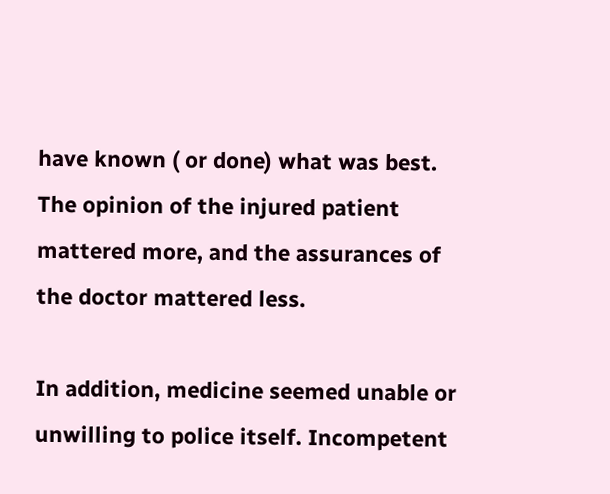have known ( or done) what was best. The opinion of the injured patient mattered more, and the assurances of the doctor mattered less.

In addition, medicine seemed unable or unwilling to police itself. Incompetent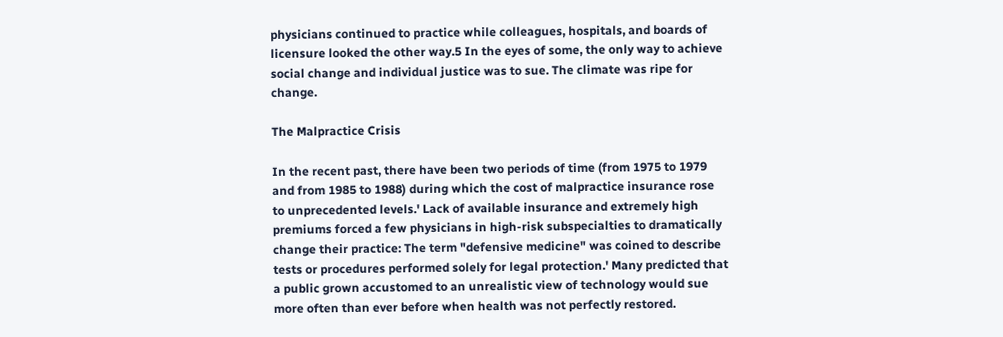physicians continued to practice while colleagues, hospitals, and boards of licensure looked the other way.5 In the eyes of some, the only way to achieve social change and individual justice was to sue. The climate was ripe for change.

The Malpractice Crisis

In the recent past, there have been two periods of time (from 1975 to 1979 and from 1985 to 1988) during which the cost of malpractice insurance rose to unprecedented levels.' Lack of available insurance and extremely high premiums forced a few physicians in high-risk subspecialties to dramatically change their practice: The term "defensive medicine" was coined to describe tests or procedures performed solely for legal protection.' Many predicted that a public grown accustomed to an unrealistic view of technology would sue more often than ever before when health was not perfectly restored.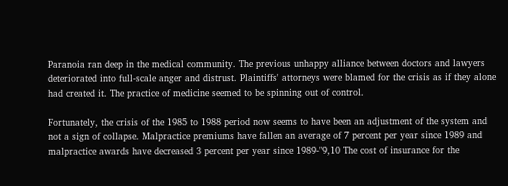Paranoia ran deep in the medical community. The previous unhappy alliance between doctors and lawyers deteriorated into full-scale anger and distrust. Plaintiffs' attorneys were blamed for the crisis as if they alone had created it. The practice of medicine seemed to be spinning out of control.

Fortunately, the crisis of the 1985 to 1988 period now seems to have been an adjustment of the system and not a sign of collapse. Malpractice premiums have fallen an average of 7 percent per year since 1989 and malpractice awards have decreased 3 percent per year since 1989-"9,10 The cost of insurance for the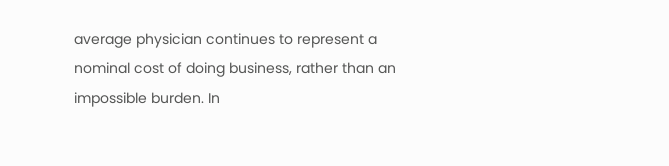average physician continues to represent a nominal cost of doing business, rather than an impossible burden. In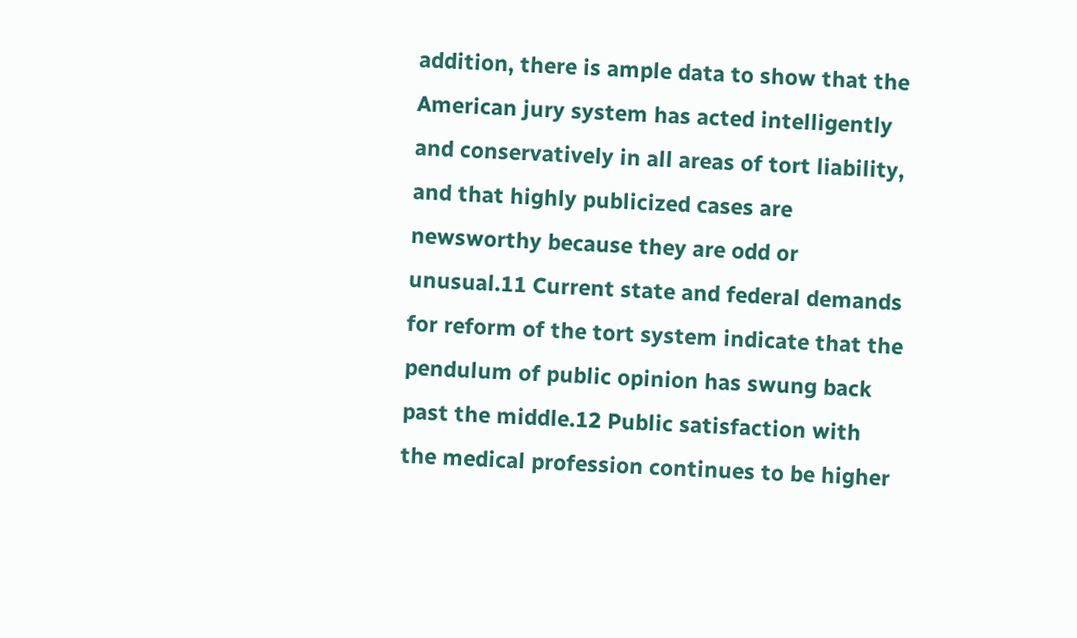addition, there is ample data to show that the American jury system has acted intelligently and conservatively in all areas of tort liability, and that highly publicized cases are newsworthy because they are odd or unusual.11 Current state and federal demands for reform of the tort system indicate that the pendulum of public opinion has swung back past the middle.12 Public satisfaction with the medical profession continues to be higher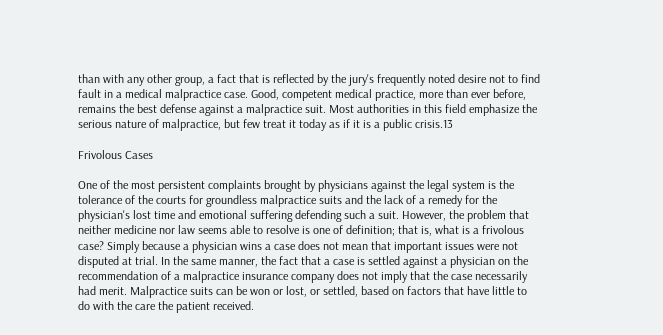than with any other group, a fact that is reflected by the jury's frequently noted desire not to find fault in a medical malpractice case. Good, competent medical practice, more than ever before, remains the best defense against a malpractice suit. Most authorities in this field emphasize the serious nature of malpractice, but few treat it today as if it is a public crisis.13

Frivolous Cases

One of the most persistent complaints brought by physicians against the legal system is the tolerance of the courts for groundless malpractice suits and the lack of a remedy for the physician's lost time and emotional suffering defending such a suit. However, the problem that neither medicine nor law seems able to resolve is one of definition; that is, what is a frivolous case? Simply because a physician wins a case does not mean that important issues were not disputed at trial. In the same manner, the fact that a case is settled against a physician on the recommendation of a malpractice insurance company does not imply that the case necessarily had merit. Malpractice suits can be won or lost, or settled, based on factors that have little to do with the care the patient received.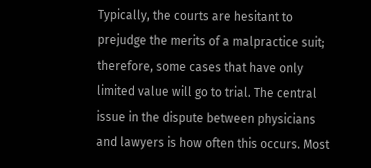Typically, the courts are hesitant to prejudge the merits of a malpractice suit; therefore, some cases that have only limited value will go to trial. The central issue in the dispute between physicians and lawyers is how often this occurs. Most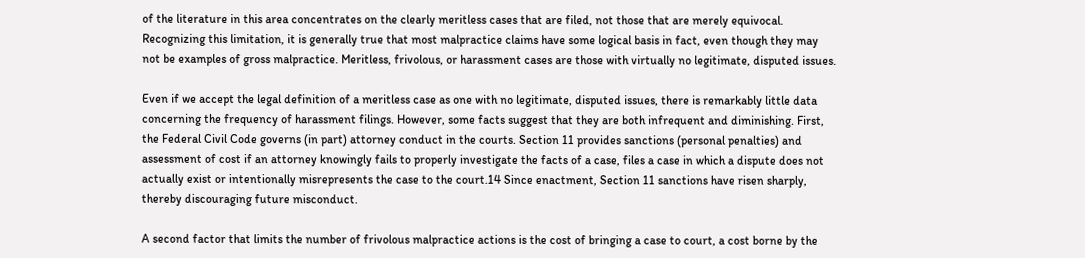of the literature in this area concentrates on the clearly meritless cases that are filed, not those that are merely equivocal. Recognizing this limitation, it is generally true that most malpractice claims have some logical basis in fact, even though they may not be examples of gross malpractice. Meritless, frivolous, or harassment cases are those with virtually no legitimate, disputed issues.

Even if we accept the legal definition of a meritless case as one with no legitimate, disputed issues, there is remarkably little data concerning the frequency of harassment filings. However, some facts suggest that they are both infrequent and diminishing. First, the Federal Civil Code governs (in part) attorney conduct in the courts. Section 11 provides sanctions (personal penalties) and assessment of cost if an attorney knowingly fails to properly investigate the facts of a case, files a case in which a dispute does not actually exist or intentionally misrepresents the case to the court.14 Since enactment, Section 11 sanctions have risen sharply, thereby discouraging future misconduct.

A second factor that limits the number of frivolous malpractice actions is the cost of bringing a case to court, a cost borne by the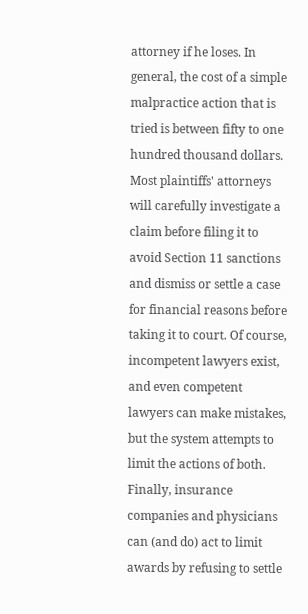attorney if he loses. In general, the cost of a simple malpractice action that is tried is between fifty to one hundred thousand dollars. Most plaintiffs' attorneys will carefully investigate a claim before filing it to avoid Section 11 sanctions and dismiss or settle a case for financial reasons before taking it to court. Of course, incompetent lawyers exist, and even competent lawyers can make mistakes, but the system attempts to limit the actions of both. Finally, insurance companies and physicians can (and do) act to limit awards by refusing to settle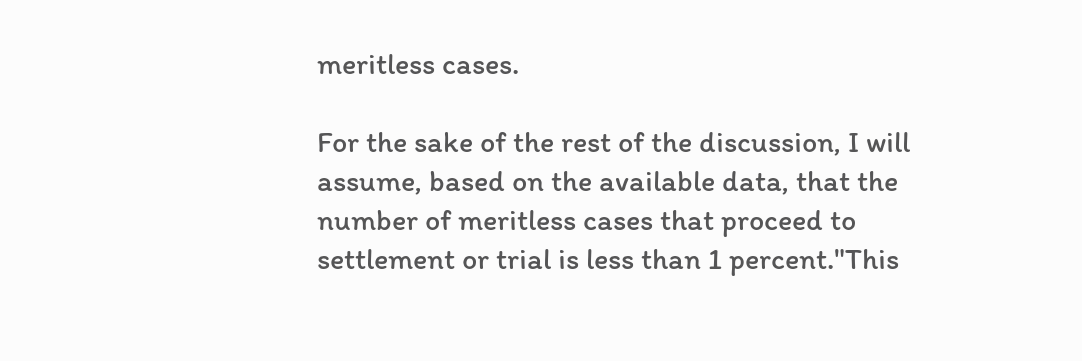meritless cases.

For the sake of the rest of the discussion, I will assume, based on the available data, that the number of meritless cases that proceed to settlement or trial is less than 1 percent."This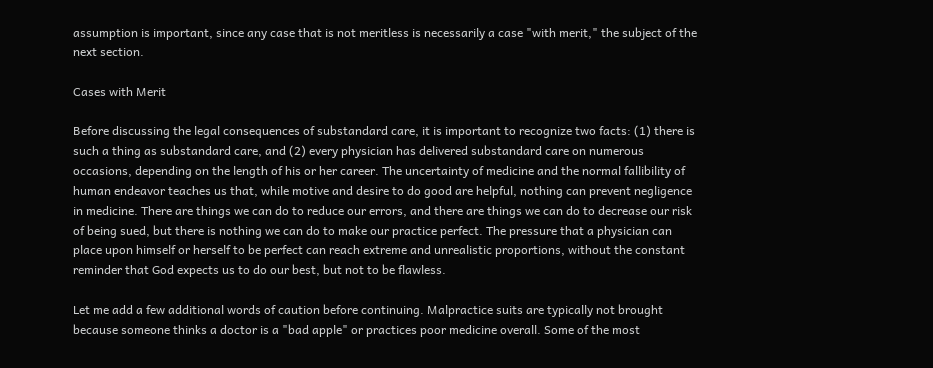assumption is important, since any case that is not meritless is necessarily a case "with merit," the subject of the next section.

Cases with Merit

Before discussing the legal consequences of substandard care, it is important to recognize two facts: (1) there is such a thing as substandard care, and (2) every physician has delivered substandard care on numerous occasions, depending on the length of his or her career. The uncertainty of medicine and the normal fallibility of human endeavor teaches us that, while motive and desire to do good are helpful, nothing can prevent negligence in medicine. There are things we can do to reduce our errors, and there are things we can do to decrease our risk of being sued, but there is nothing we can do to make our practice perfect. The pressure that a physician can place upon himself or herself to be perfect can reach extreme and unrealistic proportions, without the constant reminder that God expects us to do our best, but not to be flawless.

Let me add a few additional words of caution before continuing. Malpractice suits are typically not brought because someone thinks a doctor is a "bad apple" or practices poor medicine overall. Some of the most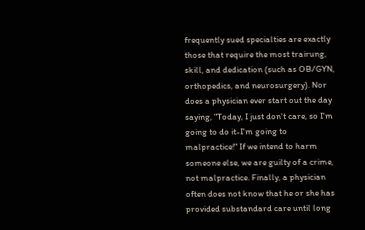frequently sued specialties are exactly those that require the most trairung, skill, and dedication (such as OB/GYN, orthopedics, and neurosurgery). Nor does a physician ever start out the day saying, "Today, I just don't care, so I'm going to do it-I'm going to malpractice!" If we intend to harm someone else, we are guilty of a crime, not malpractice. Finally, a physician often does not know that he or she has provided substandard care until long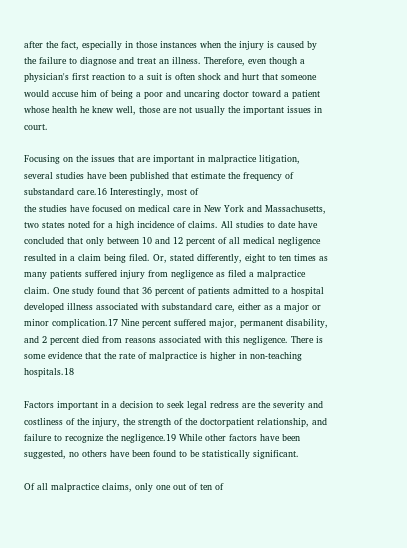after the fact, especially in those instances when the injury is caused by the failure to diagnose and treat an illness. Therefore, even though a physician's first reaction to a suit is often shock and hurt that someone would accuse him of being a poor and uncaring doctor toward a patient whose health he knew well, those are not usually the important issues in court.

Focusing on the issues that are important in malpractice litigation, several studies have been published that estimate the frequency of substandard care.16 Interestingly, most of
the studies have focused on medical care in New York and Massachusetts, two states noted for a high incidence of claims. All studies to date have concluded that only between 10 and 12 percent of all medical negligence resulted in a claim being filed. Or, stated differently, eight to ten times as many patients suffered injury from negligence as filed a malpractice claim. One study found that 36 percent of patients admitted to a hospital developed illness associated with substandard care, either as a major or minor complication.17 Nine percent suffered major, permanent disability, and 2 percent died from reasons associated with this negligence. There is some evidence that the rate of malpractice is higher in non-teaching hospitals.18

Factors important in a decision to seek legal redress are the severity and costliness of the injury, the strength of the doctorpatient relationship, and failure to recognize the negligence.19 While other factors have been suggested, no others have been found to be statistically significant.

Of all malpractice claims, only one out of ten of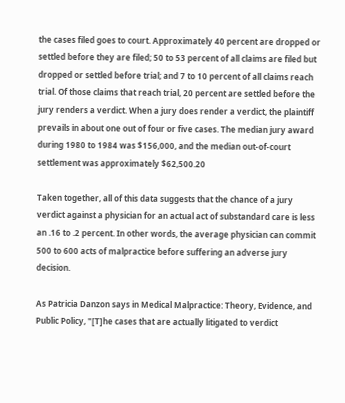the cases filed goes to court. Approximately 40 percent are dropped or settled before they are filed; 50 to 53 percent of all claims are filed but dropped or settled before trial; and 7 to 10 percent of all claims reach trial. Of those claims that reach trial, 20 percent are settled before the jury renders a verdict. When a jury does render a verdict, the plaintiff prevails in about one out of four or five cases. The median jury award during 1980 to 1984 was $156,000, and the median out-of-court settlement was approximately $62,500.20

Taken together, all of this data suggests that the chance of a jury verdict against a physician for an actual act of substandard care is less an .16 to .2 percent. In other words, the average physician can commit 500 to 600 acts of malpractice before suffering an adverse jury decision.

As Patricia Danzon says in Medical Malpractice: Theory, Evidence, and Public Policy, "[T]he cases that are actually litigated to verdict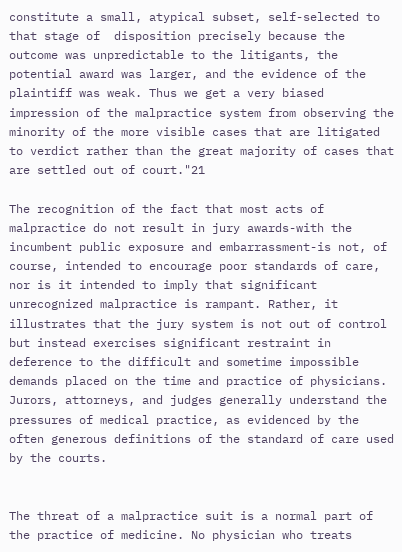constitute a small, atypical subset, self-selected to that stage of  disposition precisely because the outcome was unpredictable to the litigants, the potential award was larger, and the evidence of the plaintiff was weak. Thus we get a very biased impression of the malpractice system from observing the minority of the more visible cases that are litigated to verdict rather than the great majority of cases that are settled out of court."21

The recognition of the fact that most acts of malpractice do not result in jury awards-with the incumbent public exposure and embarrassment-is not, of course, intended to encourage poor standards of care, nor is it intended to imply that significant unrecognized malpractice is rampant. Rather, it illustrates that the jury system is not out of control but instead exercises significant restraint in deference to the difficult and sometime impossible demands placed on the time and practice of physicians. Jurors, attorneys, and judges generally understand the pressures of medical practice, as evidenced by the often generous definitions of the standard of care used by the courts.


The threat of a malpractice suit is a normal part of the practice of medicine. No physician who treats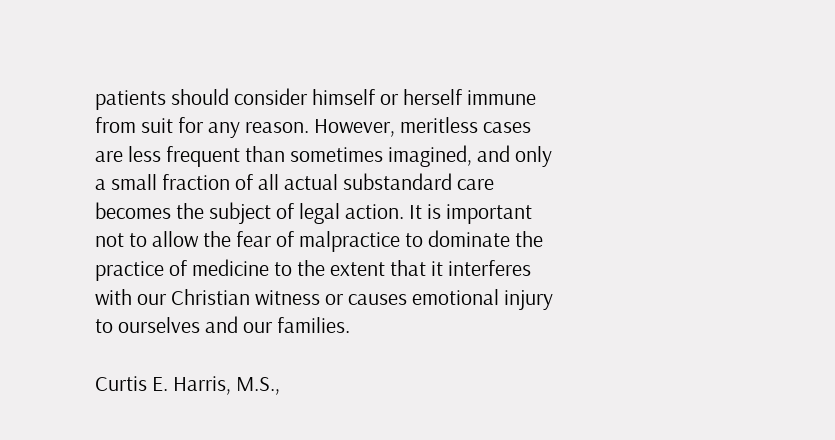patients should consider himself or herself immune from suit for any reason. However, meritless cases are less frequent than sometimes imagined, and only a small fraction of all actual substandard care becomes the subject of legal action. It is important not to allow the fear of malpractice to dominate the practice of medicine to the extent that it interferes with our Christian witness or causes emotional injury to ourselves and our families.

Curtis E. Harris, M.S.,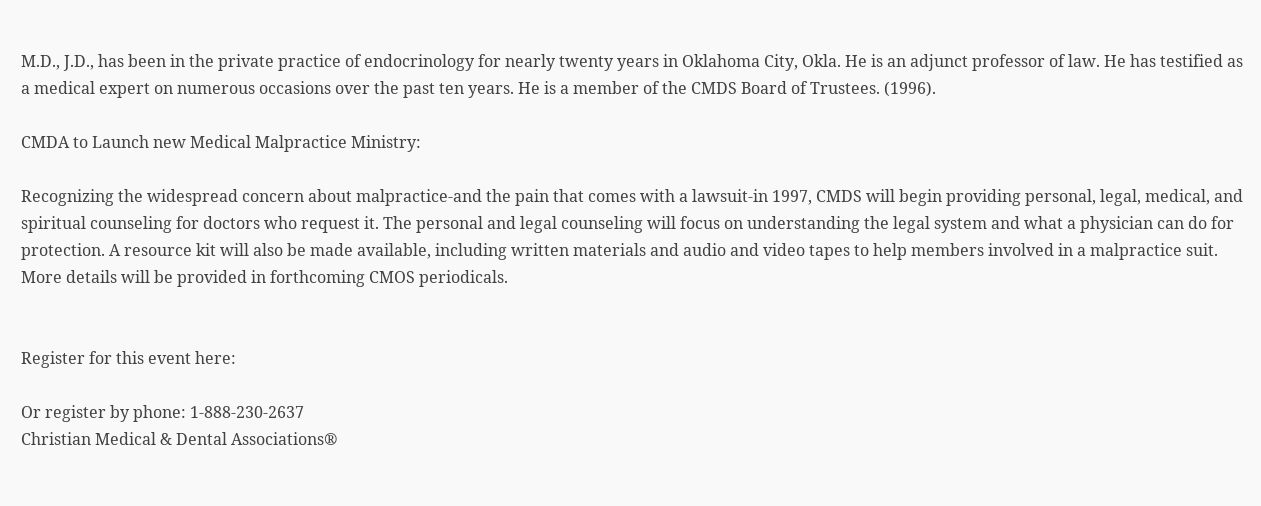M.D., J.D., has been in the private practice of endocrinology for nearly twenty years in Oklahoma City, Okla. He is an adjunct professor of law. He has testified as a medical expert on numerous occasions over the past ten years. He is a member of the CMDS Board of Trustees. (1996).

CMDA to Launch new Medical Malpractice Ministry:

Recognizing the widespread concern about malpractice-and the pain that comes with a lawsuit-in 1997, CMDS will begin providing personal, legal, medical, and spiritual counseling for doctors who request it. The personal and legal counseling will focus on understanding the legal system and what a physician can do for protection. A resource kit will also be made available, including written materials and audio and video tapes to help members involved in a malpractice suit. More details will be provided in forthcoming CMOS periodicals.


Register for this event here:

Or register by phone: 1-888-230-2637
Christian Medical & Dental Associations®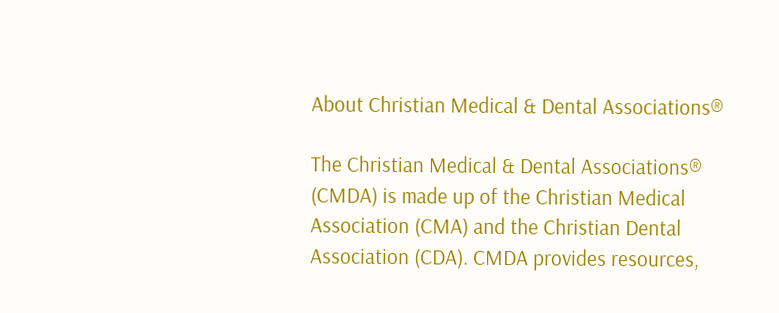About Christian Medical & Dental Associations®

The Christian Medical & Dental Associations® (CMDA) is made up of the Christian Medical Association (CMA) and the Christian Dental Association (CDA). CMDA provides resources,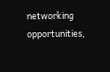networking opportunities,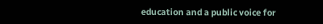education and a public voice for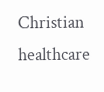Christian healthcare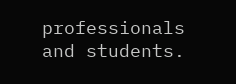professionals and students.